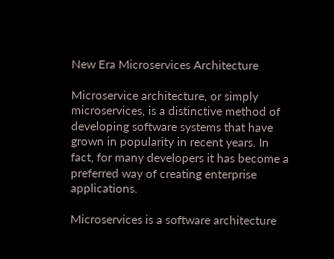New Era Microservices Architecture

Microservice architecture, or simply microservices, is a distinctive method of developing software systems that have grown in popularity in recent years. In fact, for many developers it has become a preferred way of creating enterprise applications.

Microservices is a software architecture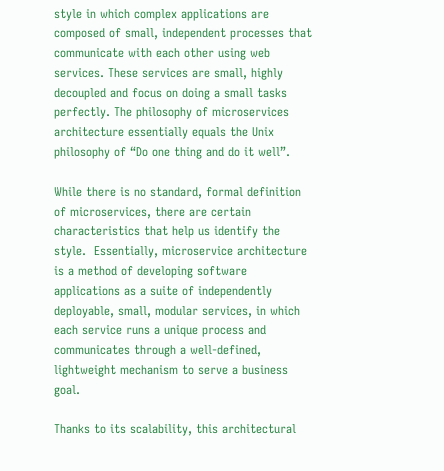style in which complex applications are composed of small, independent processes that communicate with each other using web services. These services are small, highly decoupled and focus on doing a small tasks perfectly. The philosophy of microservices architecture essentially equals the Unix philosophy of “Do one thing and do it well”.

While there is no standard, formal definition of microservices, there are certain characteristics that help us identify the style.  Essentially, microservice architecture is a method of developing software applications as a suite of independently deployable, small, modular services, in which each service runs a unique process and communicates through a well-defined, lightweight mechanism to serve a business goal.

Thanks to its scalability, this architectural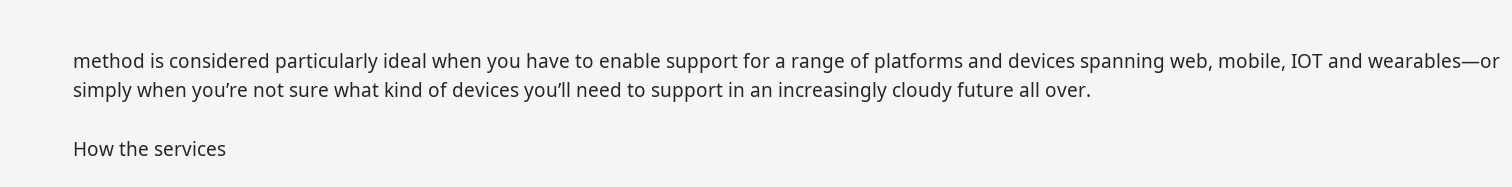method is considered particularly ideal when you have to enable support for a range of platforms and devices spanning web, mobile, IOT and wearables—or simply when you’re not sure what kind of devices you’ll need to support in an increasingly cloudy future all over.

How the services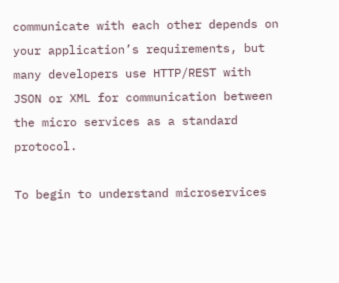communicate with each other depends on your application’s requirements, but many developers use HTTP/REST with JSON or XML for communication between the micro services as a standard protocol.

To begin to understand microservices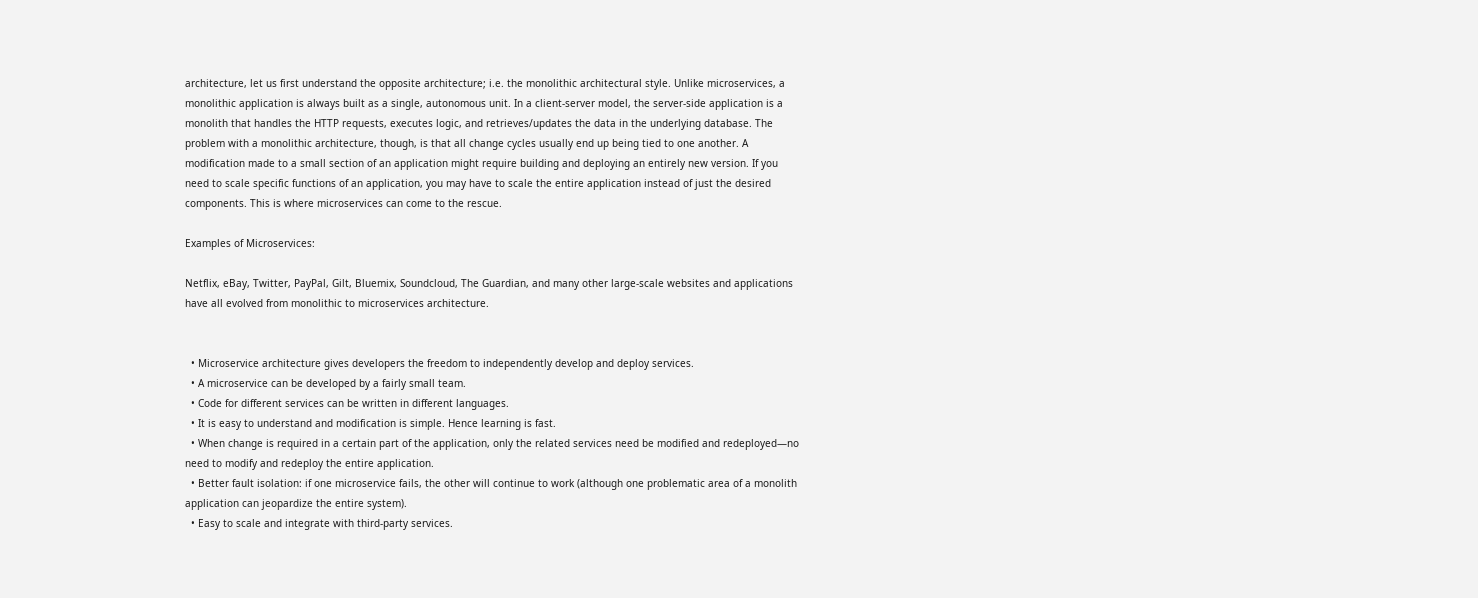architecture, let us first understand the opposite architecture; i.e. the monolithic architectural style. Unlike microservices, a monolithic application is always built as a single, autonomous unit. In a client-server model, the server-side application is a monolith that handles the HTTP requests, executes logic, and retrieves/updates the data in the underlying database. The problem with a monolithic architecture, though, is that all change cycles usually end up being tied to one another. A modification made to a small section of an application might require building and deploying an entirely new version. If you need to scale specific functions of an application, you may have to scale the entire application instead of just the desired components. This is where microservices can come to the rescue.

Examples of Microservices:

Netflix, eBay, Twitter, PayPal, Gilt, Bluemix, Soundcloud, The Guardian, and many other large-scale websites and applications have all evolved from monolithic to microservices architecture.


  • Microservice architecture gives developers the freedom to independently develop and deploy services.
  • A microservice can be developed by a fairly small team.
  • Code for different services can be written in different languages.
  • It is easy to understand and modification is simple. Hence learning is fast.
  • When change is required in a certain part of the application, only the related services need be modified and redeployed—no need to modify and redeploy the entire application.
  • Better fault isolation: if one microservice fails, the other will continue to work (although one problematic area of a monolith application can jeopardize the entire system).
  • Easy to scale and integrate with third-party services.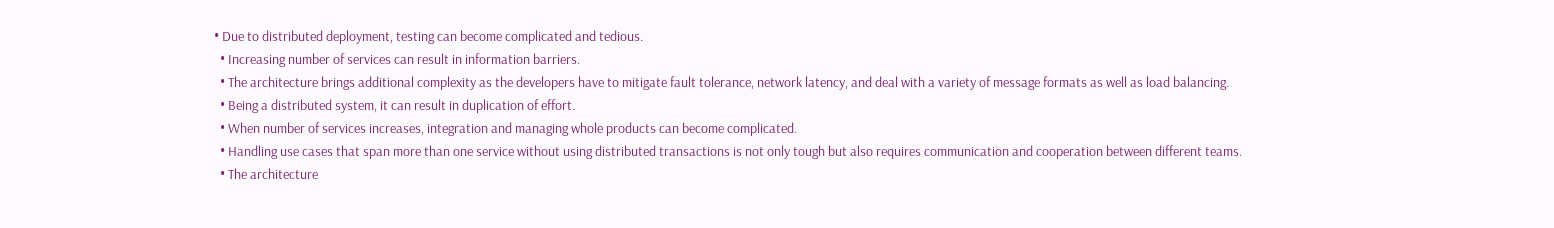• Due to distributed deployment, testing can become complicated and tedious.
  • Increasing number of services can result in information barriers.
  • The architecture brings additional complexity as the developers have to mitigate fault tolerance, network latency, and deal with a variety of message formats as well as load balancing.
  • Being a distributed system, it can result in duplication of effort.
  • When number of services increases, integration and managing whole products can become complicated.
  • Handling use cases that span more than one service without using distributed transactions is not only tough but also requires communication and cooperation between different teams.
  • The architecture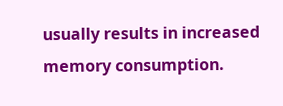usually results in increased memory consumption.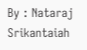By : Nataraj Srikantaiah